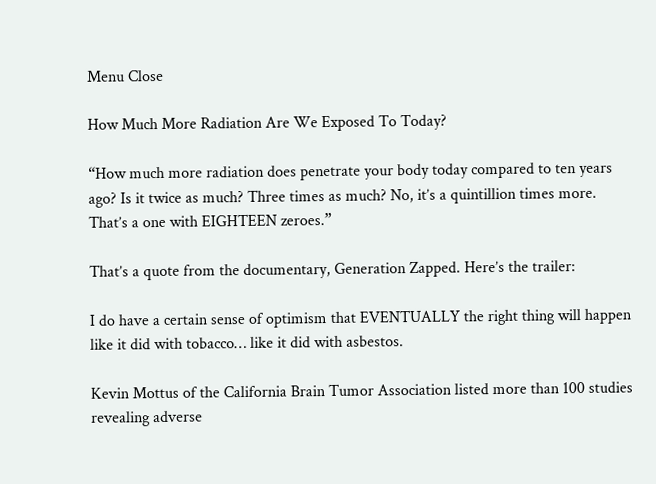Menu Close

How Much More Radiation Are We Exposed To Today?

“How much more radiation does penetrate your body today compared to ten years ago? Is it twice as much? Three times as much? No, it’s a quintillion times more. That’s a one with EIGHTEEN zeroes.”

That’s a quote from the documentary, Generation Zapped. Here’s the trailer:

I do have a certain sense of optimism that EVENTUALLY the right thing will happen like it did with tobacco… like it did with asbestos.

Kevin Mottus of the California Brain Tumor Association listed more than 100 studies revealing adverse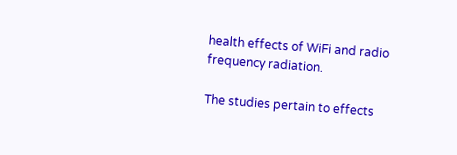health effects of WiFi and radio frequency radiation.

The studies pertain to effects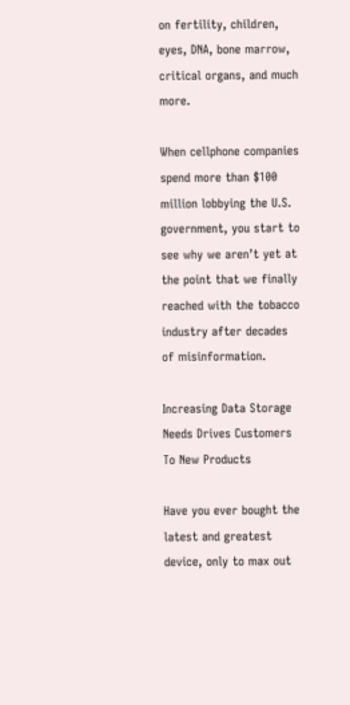on fertility, children, eyes, DNA, bone marrow, critical organs, and much more.

When cellphone companies spend more than $100 million lobbying the U.S. government, you start to see why we aren’t yet at the point that we finally reached with the tobacco industry after decades of misinformation.

Increasing Data Storage Needs Drives Customers To New Products

Have you ever bought the latest and greatest device, only to max out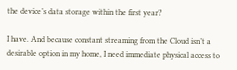the device’s data storage within the first year?

I have. And because constant streaming from the Cloud isn’t a desirable option in my home, I need immediate physical access to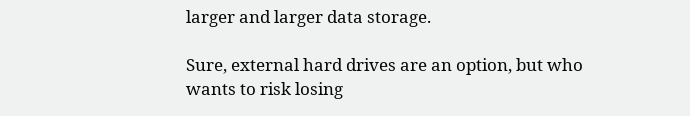larger and larger data storage.

Sure, external hard drives are an option, but who wants to risk losing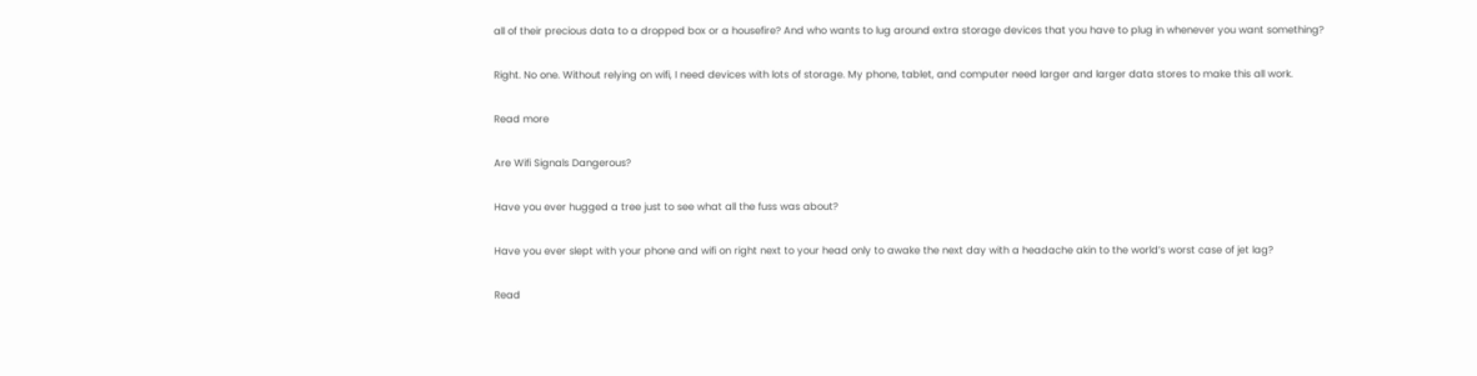all of their precious data to a dropped box or a housefire? And who wants to lug around extra storage devices that you have to plug in whenever you want something?

Right. No one. Without relying on wifi, I need devices with lots of storage. My phone, tablet, and computer need larger and larger data stores to make this all work.

Read more

Are Wifi Signals Dangerous?

Have you ever hugged a tree just to see what all the fuss was about?

Have you ever slept with your phone and wifi on right next to your head only to awake the next day with a headache akin to the world’s worst case of jet lag?

Read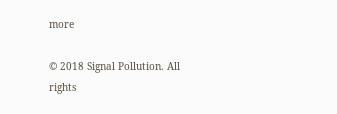more

© 2018 Signal Pollution. All rights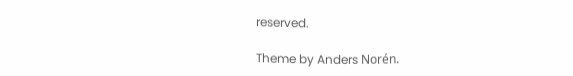reserved.

Theme by Anders Norén.